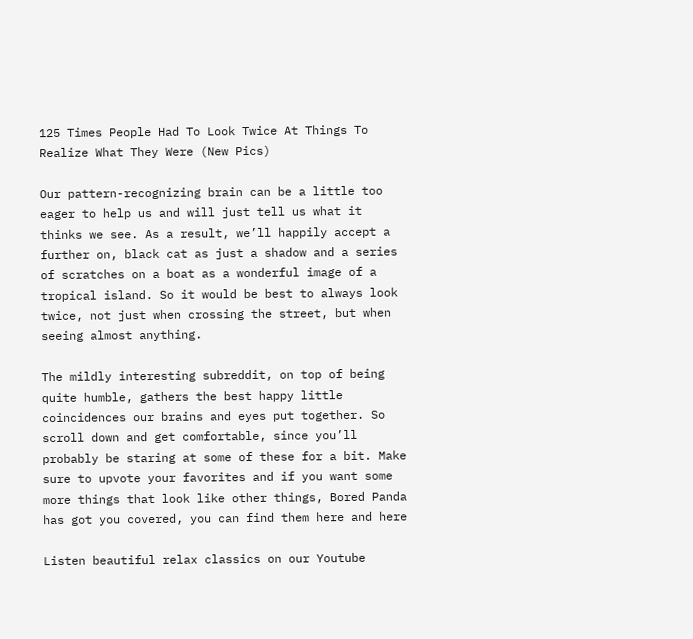125 Times People Had To Look Twice At Things To Realize What They Were (New Pics)

Our pattern-recognizing brain can be a little too eager to help us and will just tell us what it thinks we see. As a result, we’ll happily accept a further on, black cat as just a shadow and a series of scratches on a boat as a wonderful image of a tropical island. So it would be best to always look twice, not just when crossing the street, but when seeing almost anything.

The mildly interesting subreddit, on top of being quite humble, gathers the best happy little coincidences our brains and eyes put together. So scroll down and get comfortable, since you’ll probably be staring at some of these for a bit. Make sure to upvote your favorites and if you want some more things that look like other things, Bored Panda has got you covered, you can find them here and here

Listen beautiful relax classics on our Youtube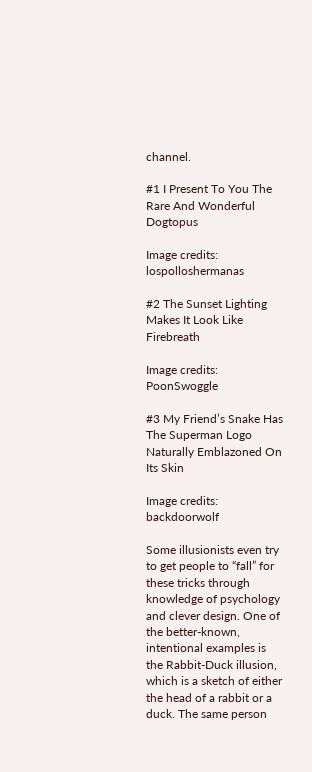channel.

#1 I Present To You The Rare And Wonderful Dogtopus

Image credits: lospolloshermanas

#2 The Sunset Lighting Makes It Look Like Firebreath

Image credits: PoonSwoggle

#3 My Friend’s Snake Has The Superman Logo Naturally Emblazoned On Its Skin

Image credits: backdoorwolf

Some illusionists even try to get people to “fall” for these tricks through knowledge of psychology and clever design. One of the better-known, intentional examples is the Rabbit-Duck illusion, which is a sketch of either the head of a rabbit or a duck. The same person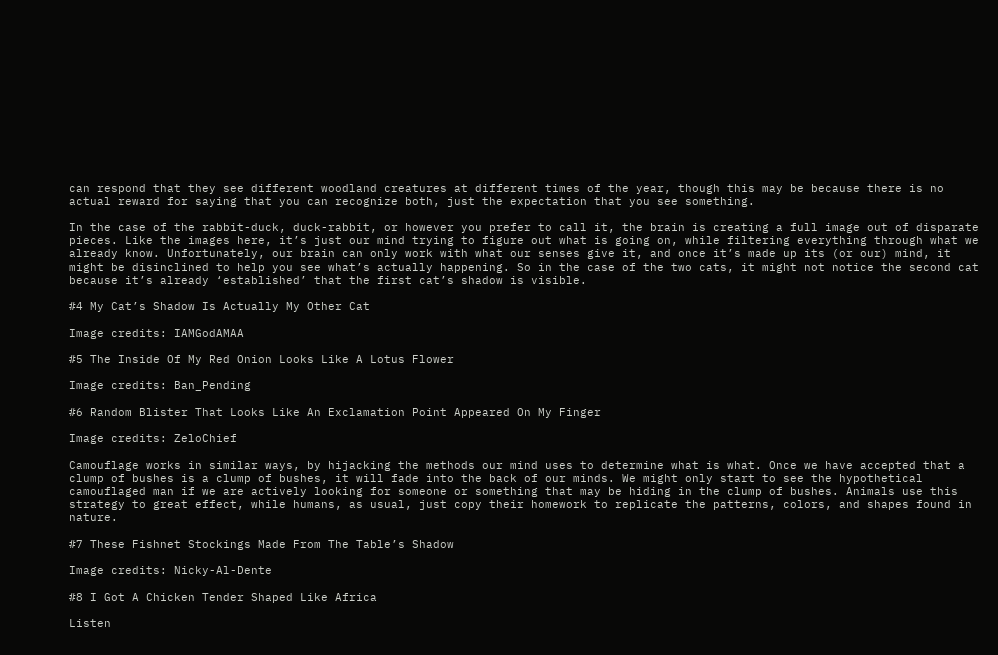can respond that they see different woodland creatures at different times of the year, though this may be because there is no actual reward for saying that you can recognize both, just the expectation that you see something.

In the case of the rabbit-duck, duck-rabbit, or however you prefer to call it, the brain is creating a full image out of disparate pieces. Like the images here, it’s just our mind trying to figure out what is going on, while filtering everything through what we already know. Unfortunately, our brain can only work with what our senses give it, and once it’s made up its (or our) mind, it might be disinclined to help you see what’s actually happening. So in the case of the two cats, it might not notice the second cat because it’s already ‘established’ that the first cat’s shadow is visible.

#4 My Cat’s Shadow Is Actually My Other Cat

Image credits: IAMGodAMAA

#5 The Inside Of My Red Onion Looks Like A Lotus Flower

Image credits: Ban_Pending

#6 Random Blister That Looks Like An Exclamation Point Appeared On My Finger

Image credits: ZeloChief

Camouflage works in similar ways, by hijacking the methods our mind uses to determine what is what. Once we have accepted that a clump of bushes is a clump of bushes, it will fade into the back of our minds. We might only start to see the hypothetical camouflaged man if we are actively looking for someone or something that may be hiding in the clump of bushes. Animals use this strategy to great effect, while humans, as usual, just copy their homework to replicate the patterns, colors, and shapes found in nature.

#7 These Fishnet Stockings Made From The Table’s Shadow

Image credits: Nicky-Al-Dente

#8 I Got A Chicken Tender Shaped Like Africa

Listen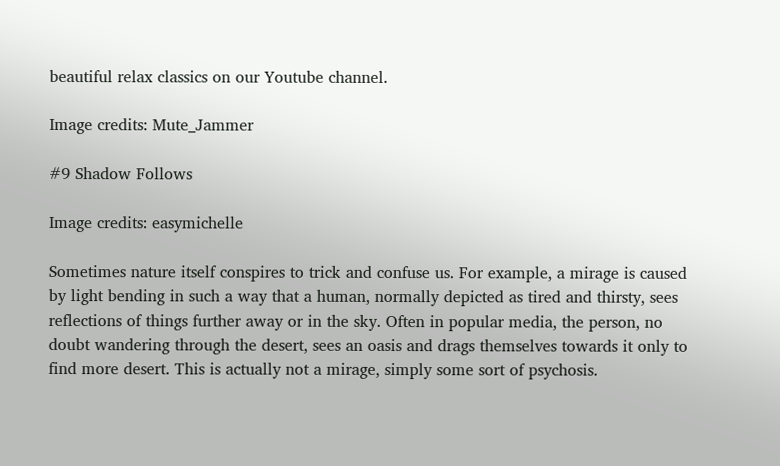beautiful relax classics on our Youtube channel.

Image credits: Mute_Jammer

#9 Shadow Follows

Image credits: easymichelle

Sometimes nature itself conspires to trick and confuse us. For example, a mirage is caused by light bending in such a way that a human, normally depicted as tired and thirsty, sees reflections of things further away or in the sky. Often in popular media, the person, no doubt wandering through the desert, sees an oasis and drags themselves towards it only to find more desert. This is actually not a mirage, simply some sort of psychosis.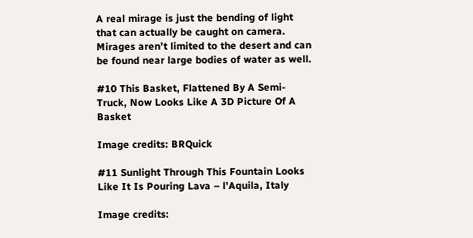A real mirage is just the bending of light that can actually be caught on camera. Mirages aren’t limited to the desert and can be found near large bodies of water as well.

#10 This Basket, Flattened By A Semi-Truck, Now Looks Like A 3D Picture Of A Basket

Image credits: BRQuick

#11 Sunlight Through This Fountain Looks Like It Is Pouring Lava – l’Aquila, Italy

Image credits: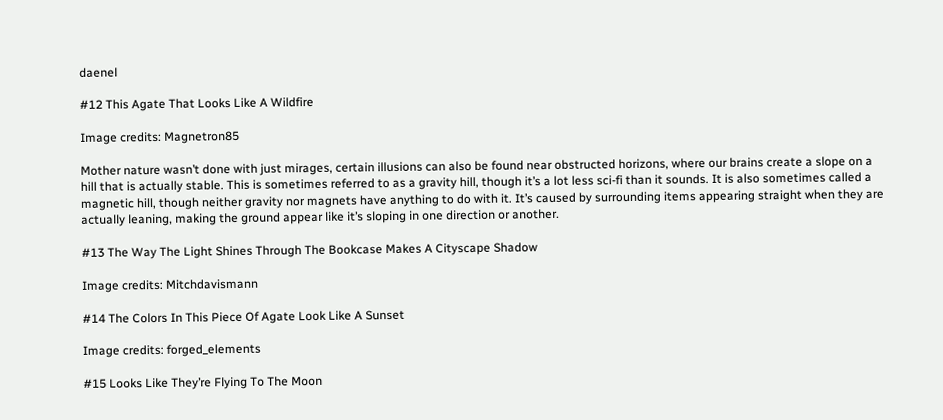daenel

#12 This Agate That Looks Like A Wildfire

Image credits: Magnetron85

Mother nature wasn’t done with just mirages, certain illusions can also be found near obstructed horizons, where our brains create a slope on a hill that is actually stable. This is sometimes referred to as a gravity hill, though it’s a lot less sci-fi than it sounds. It is also sometimes called a magnetic hill, though neither gravity nor magnets have anything to do with it. It’s caused by surrounding items appearing straight when they are actually leaning, making the ground appear like it’s sloping in one direction or another.

#13 The Way The Light Shines Through The Bookcase Makes A Cityscape Shadow

Image credits: Mitchdavismann

#14 The Colors In This Piece Of Agate Look Like A Sunset

Image credits: forged_elements

#15 Looks Like They’re Flying To The Moon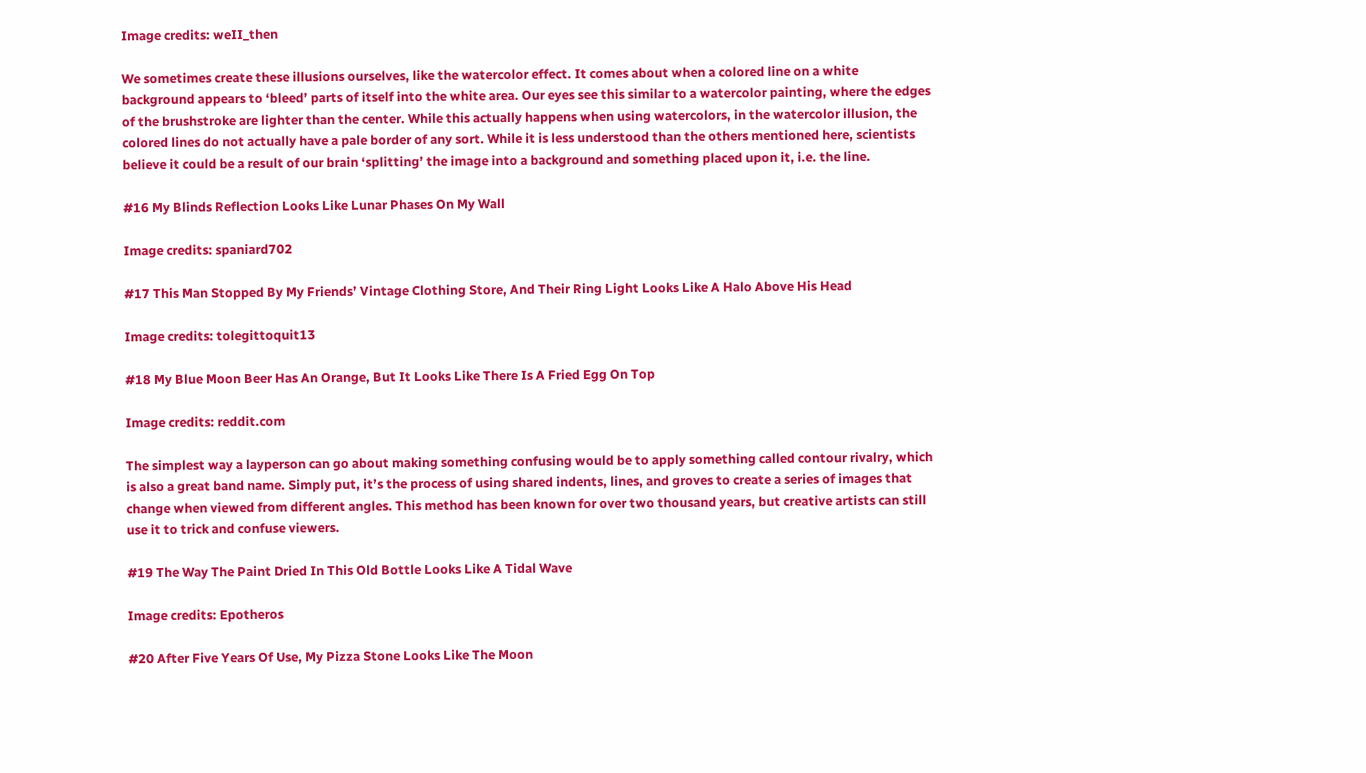Image credits: weII_then

We sometimes create these illusions ourselves, like the watercolor effect. It comes about when a colored line on a white background appears to ‘bleed’ parts of itself into the white area. Our eyes see this similar to a watercolor painting, where the edges of the brushstroke are lighter than the center. While this actually happens when using watercolors, in the watercolor illusion, the colored lines do not actually have a pale border of any sort. While it is less understood than the others mentioned here, scientists believe it could be a result of our brain ‘splitting’ the image into a background and something placed upon it, i.e. the line.

#16 My Blinds Reflection Looks Like Lunar Phases On My Wall

Image credits: spaniard702

#17 This Man Stopped By My Friends’ Vintage Clothing Store, And Their Ring Light Looks Like A Halo Above His Head

Image credits: tolegittoquit13

#18 My Blue Moon Beer Has An Orange, But It Looks Like There Is A Fried Egg On Top

Image credits: reddit.com

The simplest way a layperson can go about making something confusing would be to apply something called contour rivalry, which is also a great band name. Simply put, it’s the process of using shared indents, lines, and groves to create a series of images that change when viewed from different angles. This method has been known for over two thousand years, but creative artists can still use it to trick and confuse viewers.

#19 The Way The Paint Dried In This Old Bottle Looks Like A Tidal Wave

Image credits: Epotheros

#20 After Five Years Of Use, My Pizza Stone Looks Like The Moon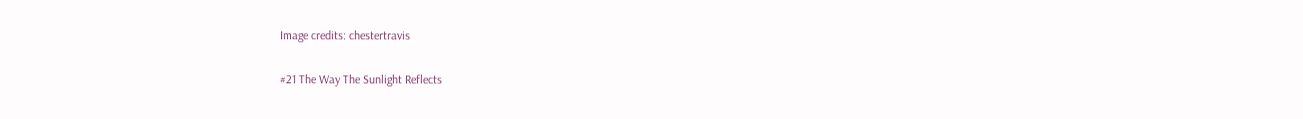Image credits: chestertravis

#21 The Way The Sunlight Reflects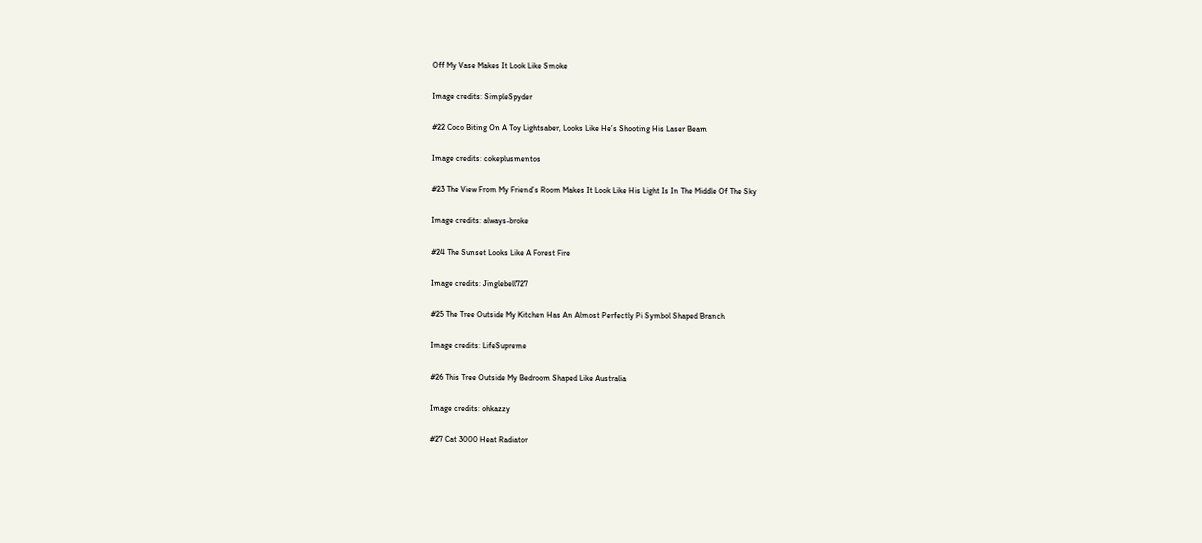Off My Vase Makes It Look Like Smoke

Image credits: SimpleSpyder

#22 Coco Biting On A Toy Lightsaber, Looks Like He’s Shooting His Laser Beam

Image credits: cokeplusmentos

#23 The View From My Friend’s Room Makes It Look Like His Light Is In The Middle Of The Sky

Image credits: always-broke

#24 The Sunset Looks Like A Forest Fire

Image credits: Jinglebell727

#25 The Tree Outside My Kitchen Has An Almost Perfectly Pi Symbol Shaped Branch

Image credits: LifeSupreme

#26 This Tree Outside My Bedroom Shaped Like Australia

Image credits: ohkazzy

#27 Cat 3000 Heat Radiator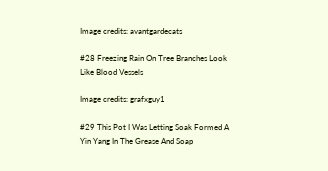Image credits: avantgardecats

#28 Freezing Rain On Tree Branches Look Like Blood Vessels

Image credits: grafxguy1

#29 This Pot I Was Letting Soak Formed A Yin Yang In The Grease And Soap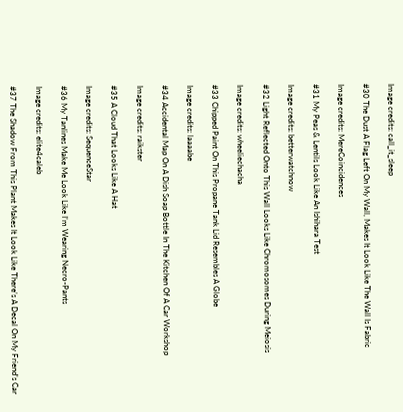Image credits: call_it_sleep

#30 The Dust A Flag Left On My Wall, Makes It Look Like The Wall Is Fabric

Image credits: MereCoincidences

#31 My Peas & Lentils Look Like An Ishihara Test

Image credits: betterwatchnow

#32 Light Reflected Onto This Wall Looks Like Chromosomes During Meiosis

Image credits: wheeliechacha

#33 Chipped Paint On This Propane Tank Lid Resembles A Globe

Image credits: laaaabe

#34 Accidental Map On A Dish Soap Bottle In The Kitchen Of A Car Workshop

Image credits: raikster

#35 A Cloud That Looks Like A Hat

Image credits: SequenceStar

#36 My Tanlines Make Me Look Like I’m Wearing Necro-Pants

Image credits: elite4caleb

#37 The Shadow From This Plant Makes It Look Like There’s A Decal On My Friend’s Car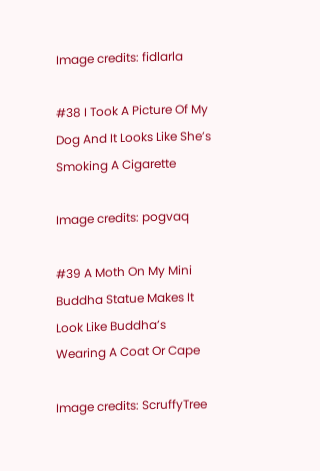Image credits: fidlarla

#38 I Took A Picture Of My Dog And It Looks Like She’s Smoking A Cigarette

Image credits: pogvaq

#39 A Moth On My Mini Buddha Statue Makes It Look Like Buddha’s Wearing A Coat Or Cape

Image credits: ScruffyTree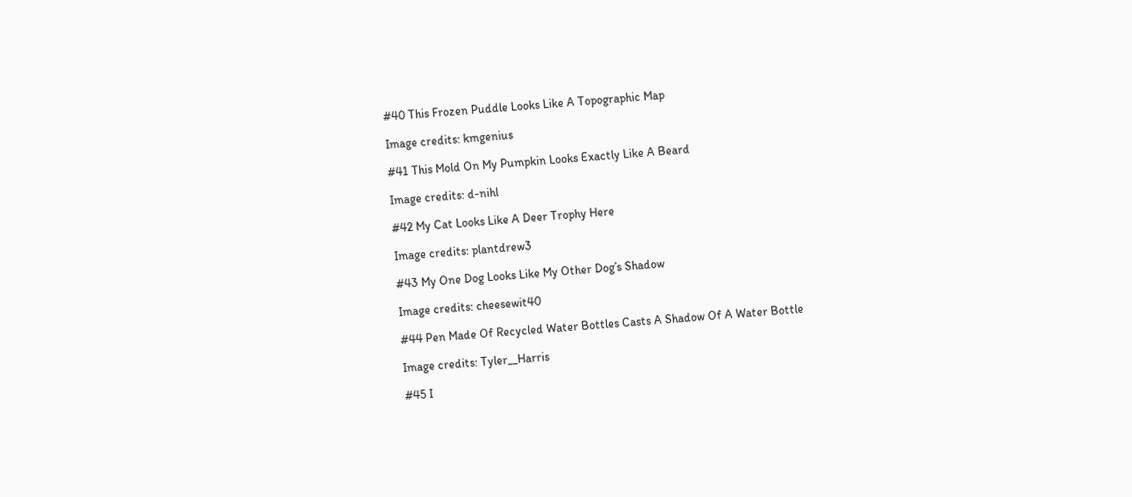#40 This Frozen Puddle Looks Like A Topographic Map

Image credits: kmgenius

#41 This Mold On My Pumpkin Looks Exactly Like A Beard

Image credits: d-nihl

#42 My Cat Looks Like A Deer Trophy Here

Image credits: plantdrew3

#43 My One Dog Looks Like My Other Dog’s Shadow

Image credits: cheesewit40

#44 Pen Made Of Recycled Water Bottles Casts A Shadow Of A Water Bottle

Image credits: Tyler__Harris

#45 I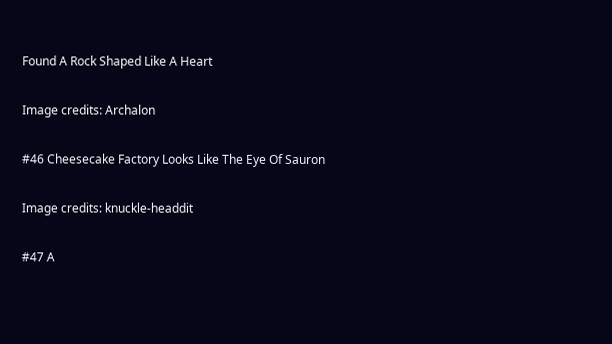Found A Rock Shaped Like A Heart

Image credits: Archalon

#46 Cheesecake Factory Looks Like The Eye Of Sauron

Image credits: knuckle-headdit

#47 A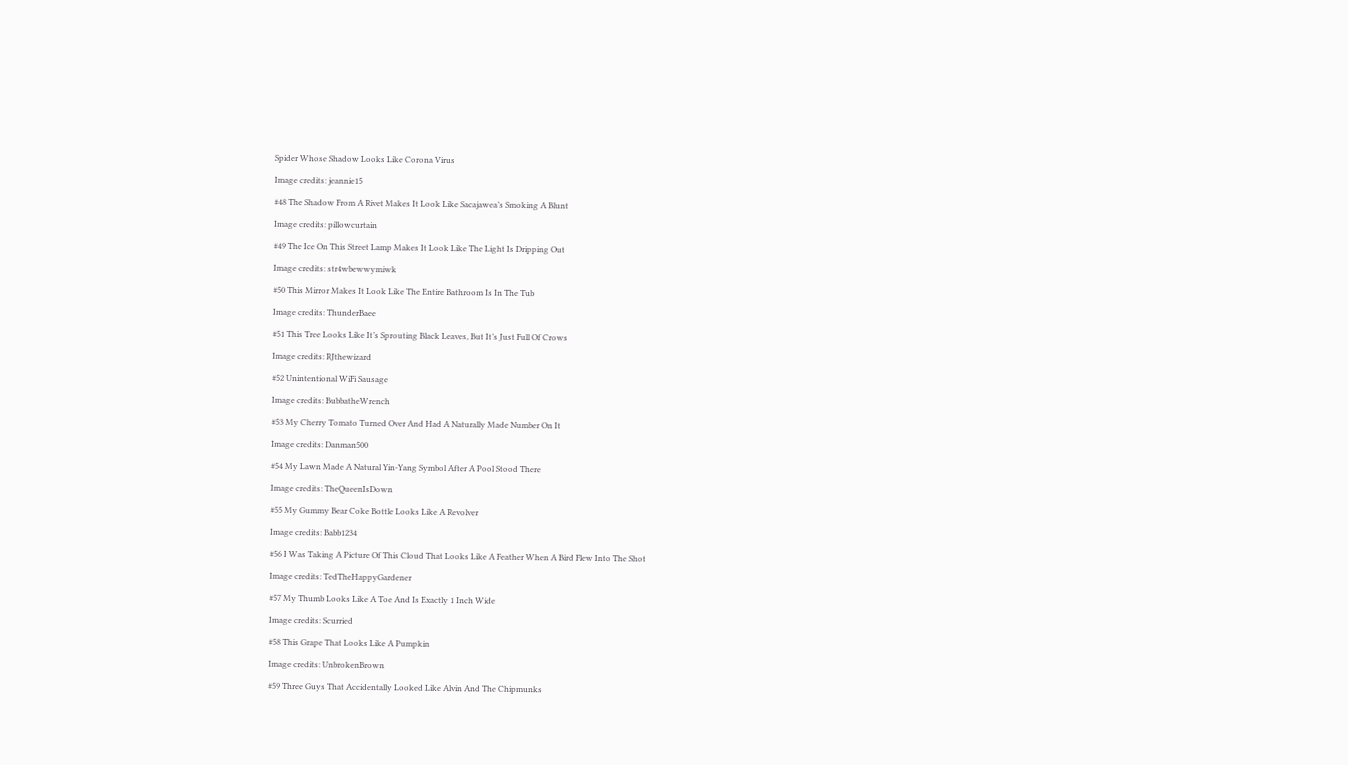Spider Whose Shadow Looks Like Corona Virus

Image credits: jeannie15

#48 The Shadow From A Rivet Makes It Look Like Sacajawea’s Smoking A Blunt

Image credits: pillowcurtain

#49 The Ice On This Street Lamp Makes It Look Like The Light Is Dripping Out

Image credits: str4wbewwymiwk

#50 This Mirror Makes It Look Like The Entire Bathroom Is In The Tub

Image credits: ThunderBaee

#51 This Tree Looks Like It’s Sprouting Black Leaves, But It’s Just Full Of Crows

Image credits: RJthewizard

#52 Unintentional WiFi Sausage

Image credits: BubbatheWrench

#53 My Cherry Tomato Turned Over And Had A Naturally Made Number On It

Image credits: Danman500

#54 My Lawn Made A Natural Yin-Yang Symbol After A Pool Stood There

Image credits: TheQueenIsDown

#55 My Gummy Bear Coke Bottle Looks Like A Revolver

Image credits: Babb1234

#56 I Was Taking A Picture Of This Cloud That Looks Like A Feather When A Bird Flew Into The Shot

Image credits: TedTheHappyGardener

#57 My Thumb Looks Like A Toe And Is Exactly 1 Inch Wide

Image credits: Scurried

#58 This Grape That Looks Like A Pumpkin

Image credits: UnbrokenBrown

#59 Three Guys That Accidentally Looked Like Alvin And The Chipmunks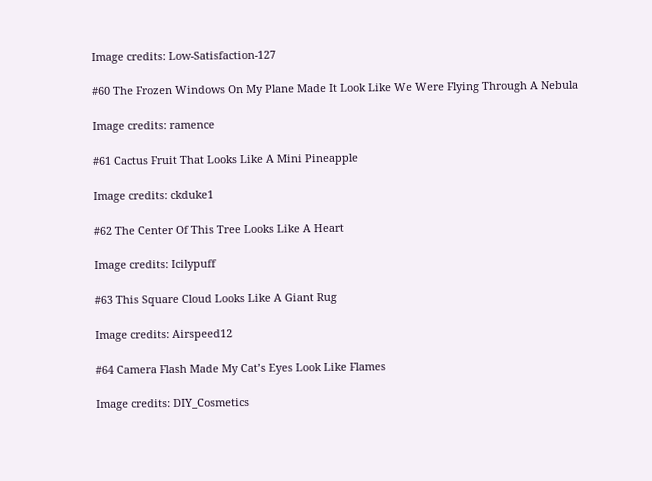Image credits: Low-Satisfaction-127

#60 The Frozen Windows On My Plane Made It Look Like We Were Flying Through A Nebula

Image credits: ramence

#61 Cactus Fruit That Looks Like A Mini Pineapple

Image credits: ckduke1

#62 The Center Of This Tree Looks Like A Heart

Image credits: Icilypuff

#63 This Square Cloud Looks Like A Giant Rug

Image credits: Airspeed12

#64 Camera Flash Made My Cat’s Eyes Look Like Flames

Image credits: DIY_Cosmetics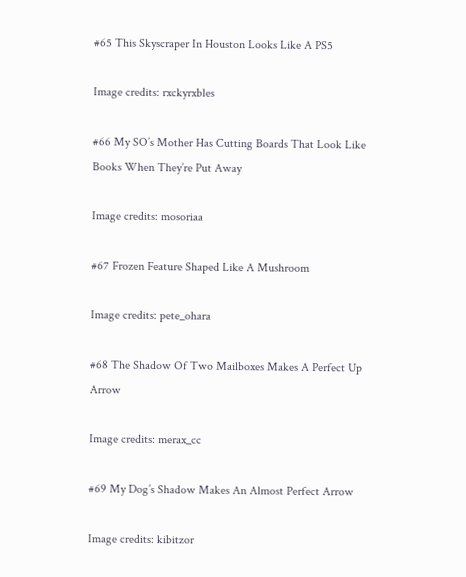#65 This Skyscraper In Houston Looks Like A PS5

Image credits: rxckyrxbles

#66 My SO’s Mother Has Cutting Boards That Look Like Books When They’re Put Away

Image credits: mosoriaa

#67 Frozen Feature Shaped Like A Mushroom

Image credits: pete_ohara

#68 The Shadow Of Two Mailboxes Makes A Perfect Up Arrow

Image credits: merax_cc

#69 My Dog’s Shadow Makes An Almost Perfect Arrow

Image credits: kibitzor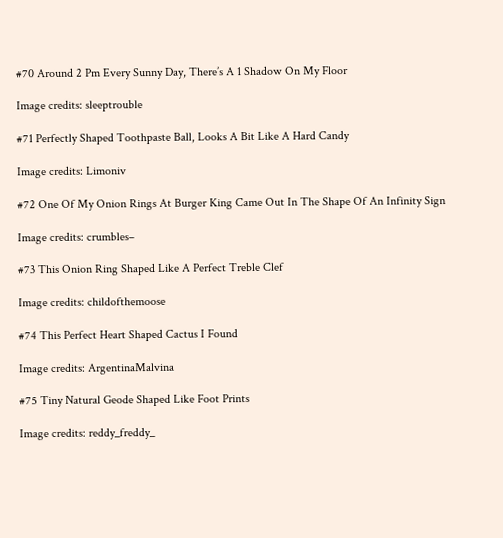#70 Around 2 Pm Every Sunny Day, There’s A 1 Shadow On My Floor

Image credits: sleeptrouble

#71 Perfectly Shaped Toothpaste Ball, Looks A Bit Like A Hard Candy

Image credits: Limoniv

#72 One Of My Onion Rings At Burger King Came Out In The Shape Of An Infinity Sign

Image credits: crumbles–

#73 This Onion Ring Shaped Like A Perfect Treble Clef

Image credits: childofthemoose

#74 This Perfect Heart Shaped Cactus I Found

Image credits: ArgentinaMalvina

#75 Tiny Natural Geode Shaped Like Foot Prints

Image credits: reddy_freddy_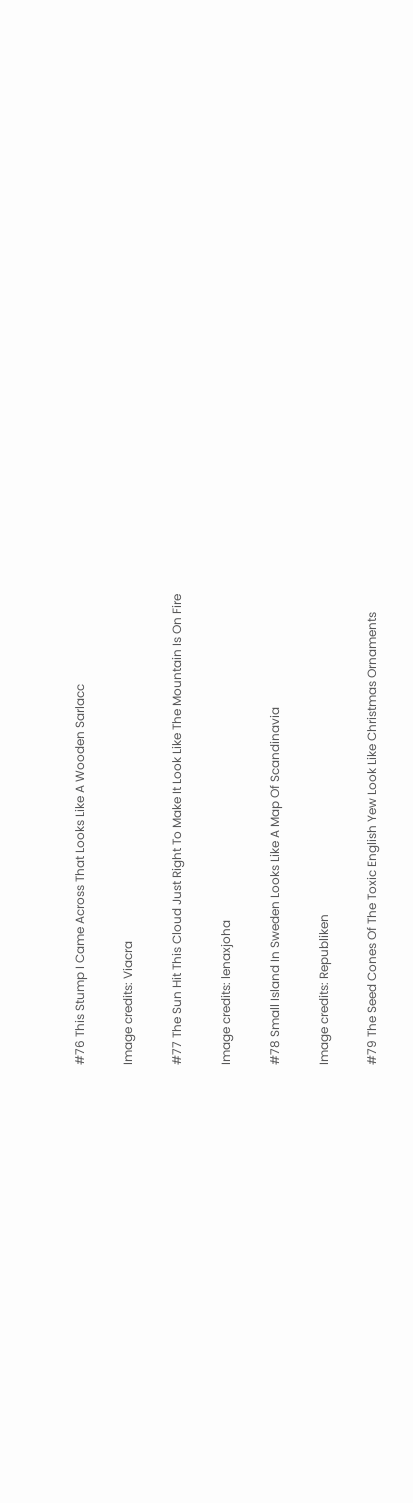#76 This Stump I Came Across That Looks Like A Wooden Sarlacc

Image credits: Viacra

#77 The Sun Hit This Cloud Just Right To Make It Look Like The Mountain Is On Fire

Image credits: lenaxjoha

#78 Small Island In Sweden Looks Like A Map Of Scandinavia

Image credits: Republiken

#79 The Seed Cones Of The Toxic English Yew Look Like Christmas Ornaments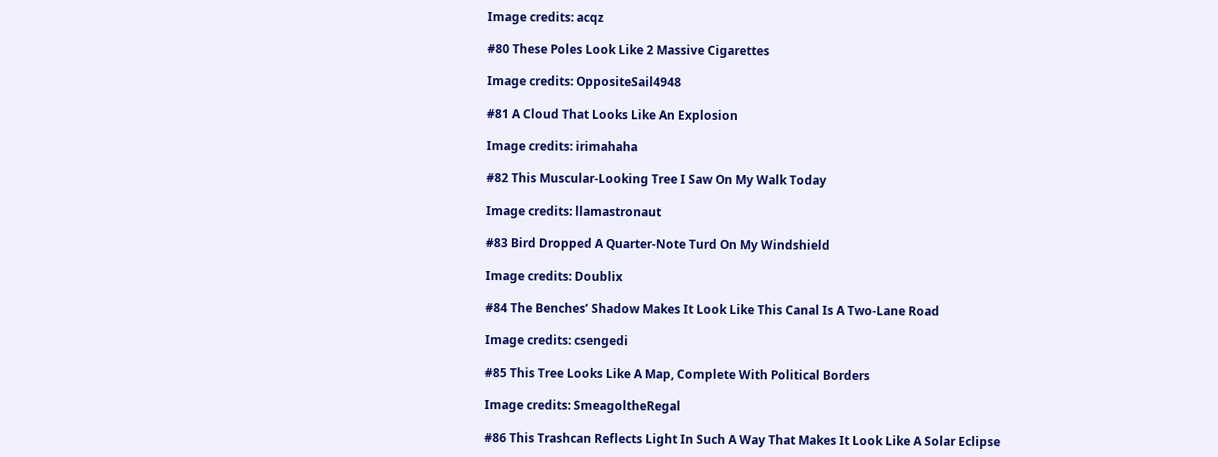Image credits: acqz

#80 These Poles Look Like 2 Massive Cigarettes

Image credits: OppositeSail4948

#81 A Cloud That Looks Like An Explosion

Image credits: irimahaha

#82 This Muscular-Looking Tree I Saw On My Walk Today

Image credits: llamastronaut

#83 Bird Dropped A Quarter-Note Turd On My Windshield

Image credits: Doublix

#84 The Benches’ Shadow Makes It Look Like This Canal Is A Two-Lane Road

Image credits: csengedi

#85 This Tree Looks Like A Map, Complete With Political Borders

Image credits: SmeagoltheRegal

#86 This Trashcan Reflects Light In Such A Way That Makes It Look Like A Solar Eclipse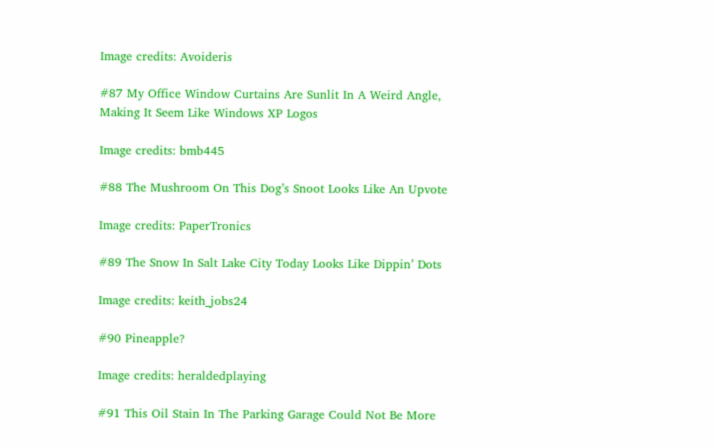Image credits: Avoideris

#87 My Office Window Curtains Are Sunlit In A Weird Angle, Making It Seem Like Windows XP Logos

Image credits: bmb445

#88 The Mushroom On This Dog’s Snoot Looks Like An Upvote

Image credits: PaperTronics

#89 The Snow In Salt Lake City Today Looks Like Dippin’ Dots

Image credits: keith_jobs24

#90 Pineapple?

Image credits: heraldedplaying

#91 This Oil Stain In The Parking Garage Could Not Be More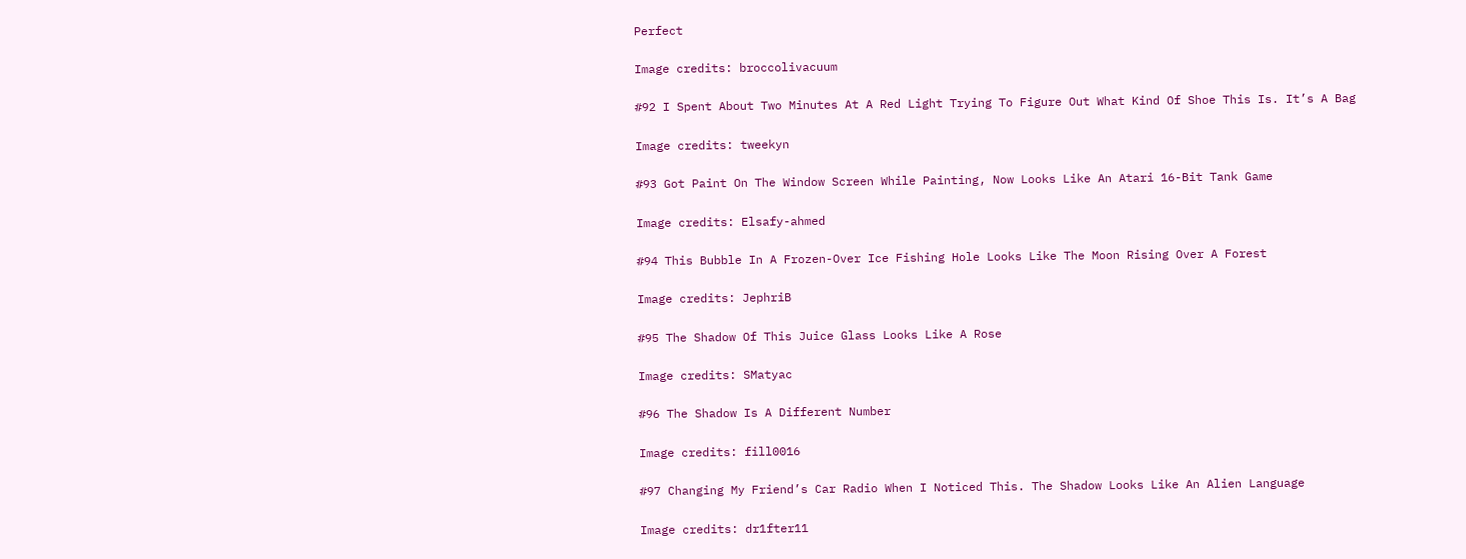Perfect

Image credits: broccolivacuum

#92 I Spent About Two Minutes At A Red Light Trying To Figure Out What Kind Of Shoe This Is. It’s A Bag

Image credits: tweekyn

#93 Got Paint On The Window Screen While Painting, Now Looks Like An Atari 16-Bit Tank Game

Image credits: Elsafy-ahmed

#94 This Bubble In A Frozen-Over Ice Fishing Hole Looks Like The Moon Rising Over A Forest

Image credits: JephriB

#95 The Shadow Of This Juice Glass Looks Like A Rose

Image credits: SMatyac

#96 The Shadow Is A Different Number

Image credits: fill0016

#97 Changing My Friend’s Car Radio When I Noticed This. The Shadow Looks Like An Alien Language

Image credits: dr1fter11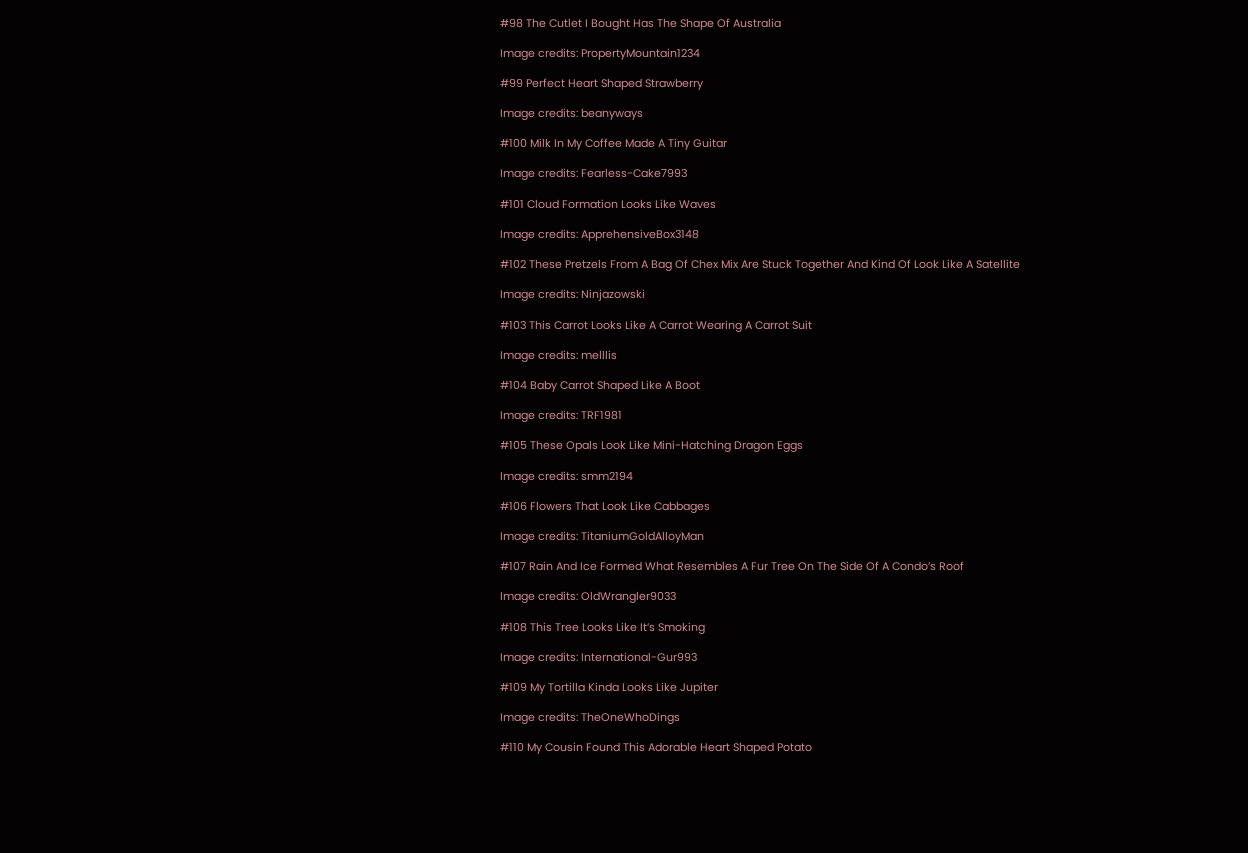#98 The Cutlet I Bought Has The Shape Of Australia

Image credits: PropertyMountain1234

#99 Perfect Heart Shaped Strawberry

Image credits: beanyways

#100 Milk In My Coffee Made A Tiny Guitar

Image credits: Fearless-Cake7993

#101 Cloud Formation Looks Like Waves

Image credits: ApprehensiveBox3148

#102 These Pretzels From A Bag Of Chex Mix Are Stuck Together And Kind Of Look Like A Satellite

Image credits: Ninjazowski

#103 This Carrot Looks Like A Carrot Wearing A Carrot Suit

Image credits: melllis

#104 Baby Carrot Shaped Like A Boot

Image credits: TRF1981

#105 These Opals Look Like Mini-Hatching Dragon Eggs

Image credits: smm2194

#106 Flowers That Look Like Cabbages

Image credits: TitaniumGoldAlloyMan

#107 Rain And Ice Formed What Resembles A Fur Tree On The Side Of A Condo’s Roof

Image credits: OldWrangler9033

#108 This Tree Looks Like It’s Smoking

Image credits: International-Gur993

#109 My Tortilla Kinda Looks Like Jupiter

Image credits: TheOneWhoDings

#110 My Cousin Found This Adorable Heart Shaped Potato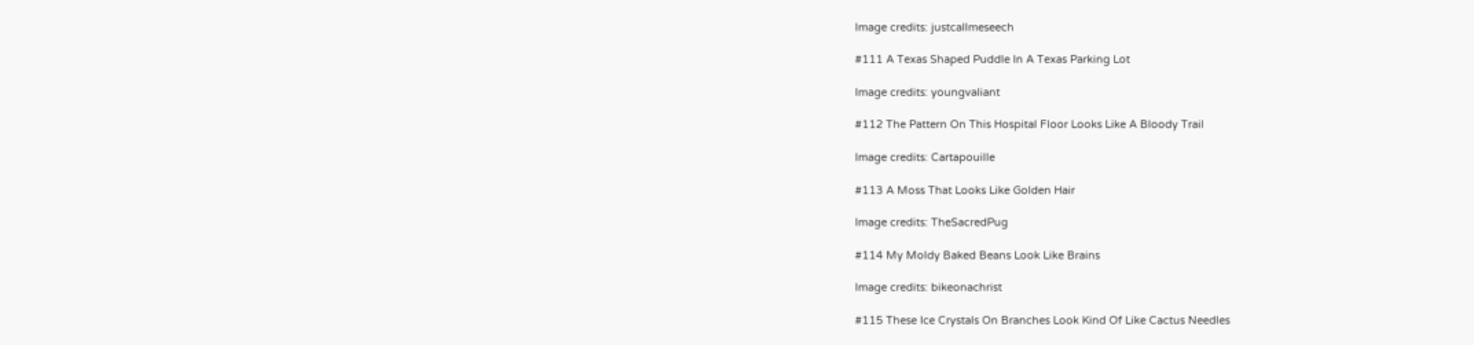Image credits: justcallmeseech

#111 A Texas Shaped Puddle In A Texas Parking Lot

Image credits: youngvaliant

#112 The Pattern On This Hospital Floor Looks Like A Bloody Trail

Image credits: Cartapouille

#113 A Moss That Looks Like Golden Hair

Image credits: TheSacredPug

#114 My Moldy Baked Beans Look Like Brains

Image credits: bikeonachrist

#115 These Ice Crystals On Branches Look Kind Of Like Cactus Needles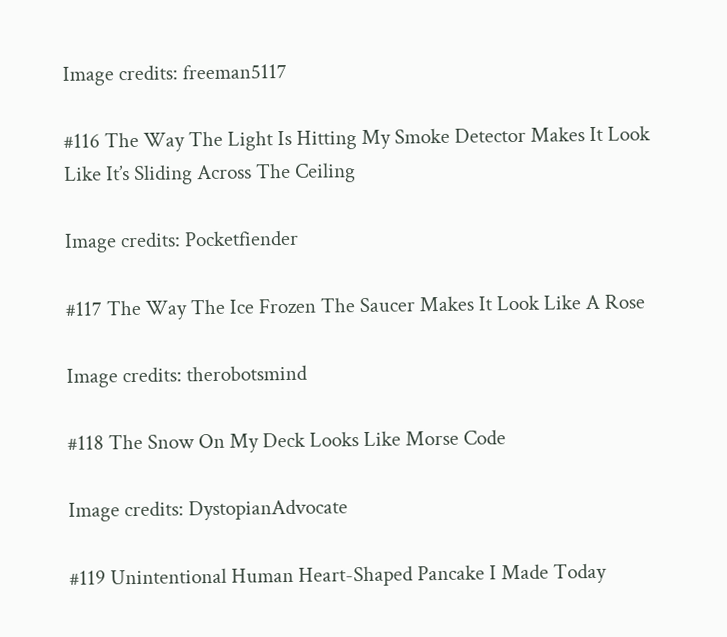Image credits: freeman5117

#116 The Way The Light Is Hitting My Smoke Detector Makes It Look Like It’s Sliding Across The Ceiling

Image credits: Pocketfiender

#117 The Way The Ice Frozen The Saucer Makes It Look Like A Rose

Image credits: therobotsmind

#118 The Snow On My Deck Looks Like Morse Code

Image credits: DystopianAdvocate

#119 Unintentional Human Heart-Shaped Pancake I Made Today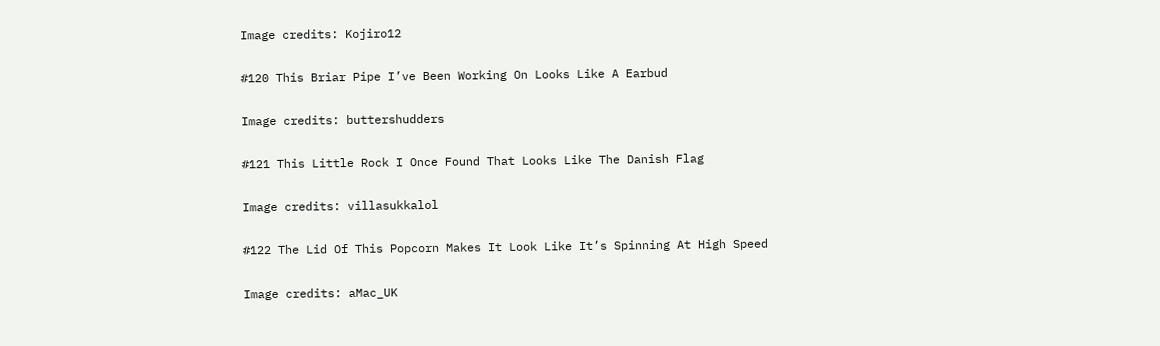Image credits: Kojiro12

#120 This Briar Pipe I’ve Been Working On Looks Like A Earbud

Image credits: buttershudders

#121 This Little Rock I Once Found That Looks Like The Danish Flag

Image credits: villasukkalol

#122 The Lid Of This Popcorn Makes It Look Like It’s Spinning At High Speed

Image credits: aMac_UK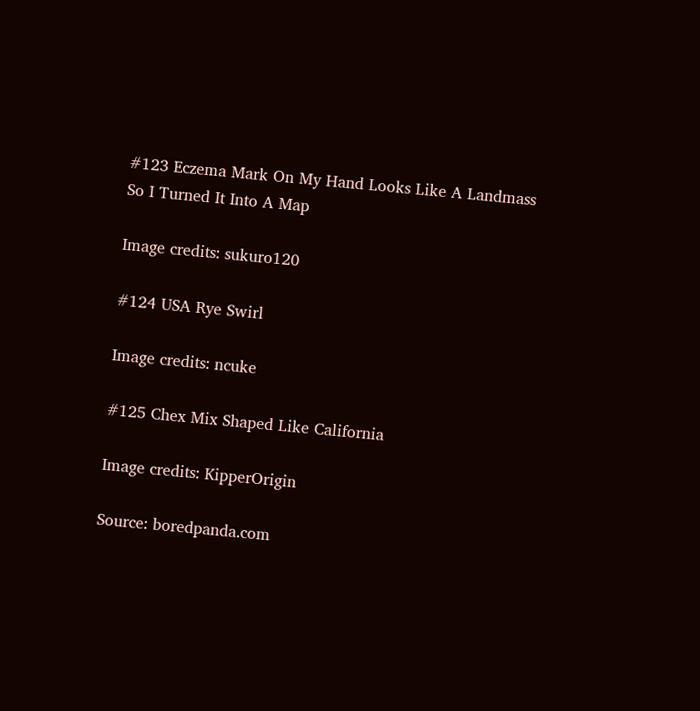#123 Eczema Mark On My Hand Looks Like A Landmass So I Turned It Into A Map

Image credits: sukuro120

#124 USA Rye Swirl

Image credits: ncuke

#125 Chex Mix Shaped Like California

Image credits: KipperOrigin

Source: boredpanda.com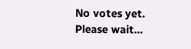No votes yet.
Please wait...